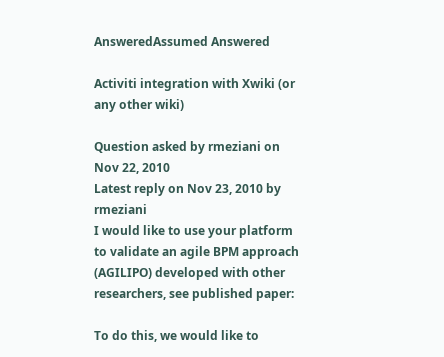AnsweredAssumed Answered

Activiti integration with Xwiki (or any other wiki)

Question asked by rmeziani on Nov 22, 2010
Latest reply on Nov 23, 2010 by rmeziani
I would like to use your platform to validate an agile BPM approach (AGILIPO) developed with other researchers, see published paper:

To do this, we would like to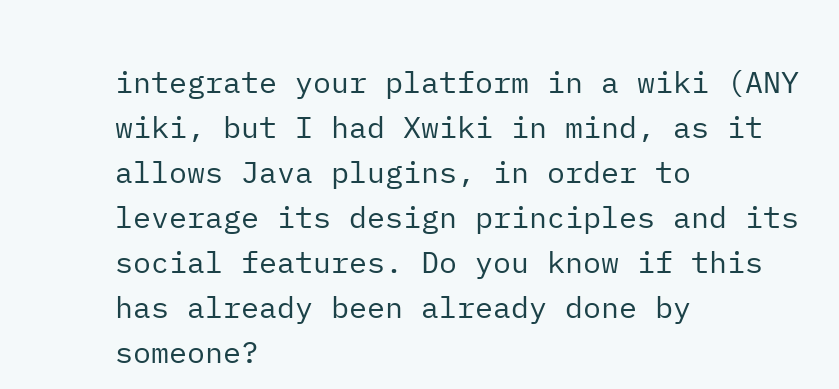integrate your platform in a wiki (ANY wiki, but I had Xwiki in mind, as it allows Java plugins, in order to leverage its design principles and its social features. Do you know if this has already been already done by someone?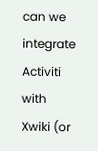can we integrate Activiti with Xwiki (or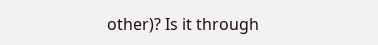other)? Is it through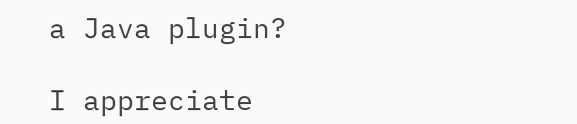a Java plugin?

I appreciate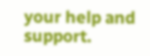your help and support.